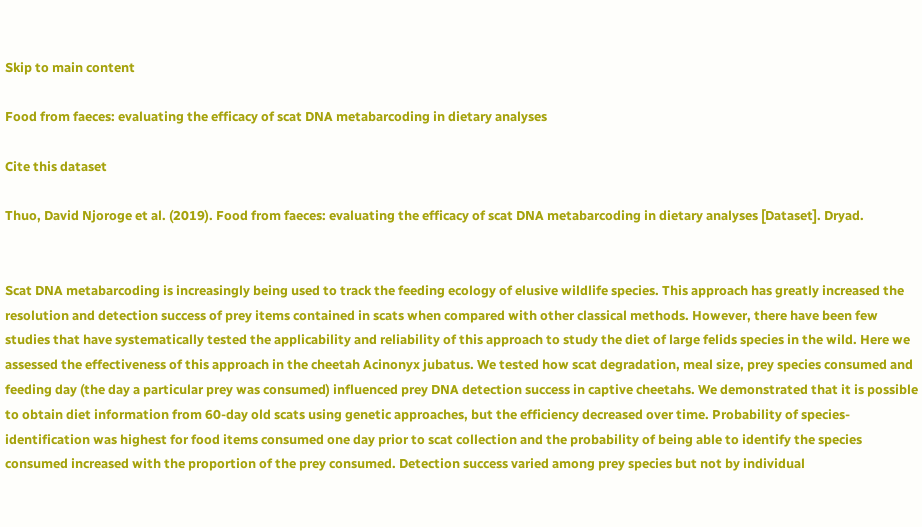Skip to main content

Food from faeces: evaluating the efficacy of scat DNA metabarcoding in dietary analyses

Cite this dataset

Thuo, David Njoroge et al. (2019). Food from faeces: evaluating the efficacy of scat DNA metabarcoding in dietary analyses [Dataset]. Dryad.


Scat DNA metabarcoding is increasingly being used to track the feeding ecology of elusive wildlife species. This approach has greatly increased the resolution and detection success of prey items contained in scats when compared with other classical methods. However, there have been few studies that have systematically tested the applicability and reliability of this approach to study the diet of large felids species in the wild. Here we assessed the effectiveness of this approach in the cheetah Acinonyx jubatus. We tested how scat degradation, meal size, prey species consumed and feeding day (the day a particular prey was consumed) influenced prey DNA detection success in captive cheetahs. We demonstrated that it is possible to obtain diet information from 60-day old scats using genetic approaches, but the efficiency decreased over time. Probability of species-identification was highest for food items consumed one day prior to scat collection and the probability of being able to identify the species consumed increased with the proportion of the prey consumed. Detection success varied among prey species but not by individual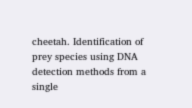cheetah. Identification of prey species using DNA detection methods from a single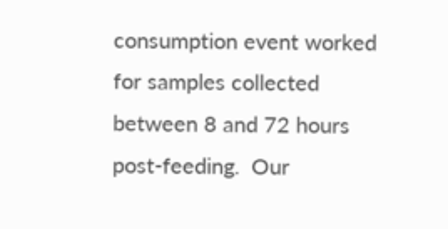consumption event worked for samples collected between 8 and 72 hours post-feeding.  Our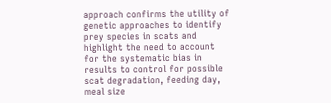approach confirms the utility of genetic approaches to identify prey species in scats and highlight the need to account for the systematic bias in results to control for possible scat degradation, feeding day, meal size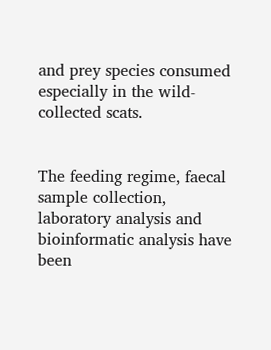and prey species consumed especially in the wild-collected scats.


The feeding regime, faecal sample collection, laboratory analysis and bioinformatic analysis have been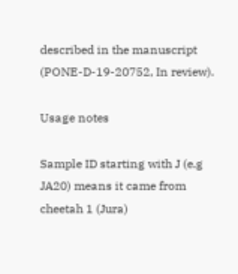described in the manuscript (PONE-D-19-20752, In review).

Usage notes

Sample ID starting with J (e.g JA20) means it came from cheetah 1 (Jura)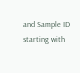and Sample ID starting with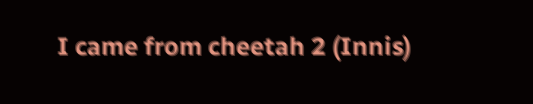I came from cheetah 2 (Innis)